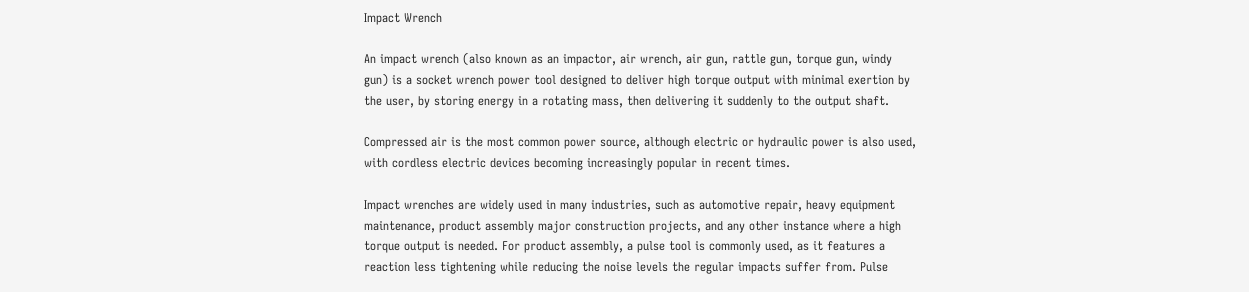Impact Wrench

An impact wrench (also known as an impactor, air wrench, air gun, rattle gun, torque gun, windy gun) is a socket wrench power tool designed to deliver high torque output with minimal exertion by the user, by storing energy in a rotating mass, then delivering it suddenly to the output shaft.

Compressed air is the most common power source, although electric or hydraulic power is also used, with cordless electric devices becoming increasingly popular in recent times.

Impact wrenches are widely used in many industries, such as automotive repair, heavy equipment maintenance, product assembly major construction projects, and any other instance where a high torque output is needed. For product assembly, a pulse tool is commonly used, as it features a reaction less tightening while reducing the noise levels the regular impacts suffer from. Pulse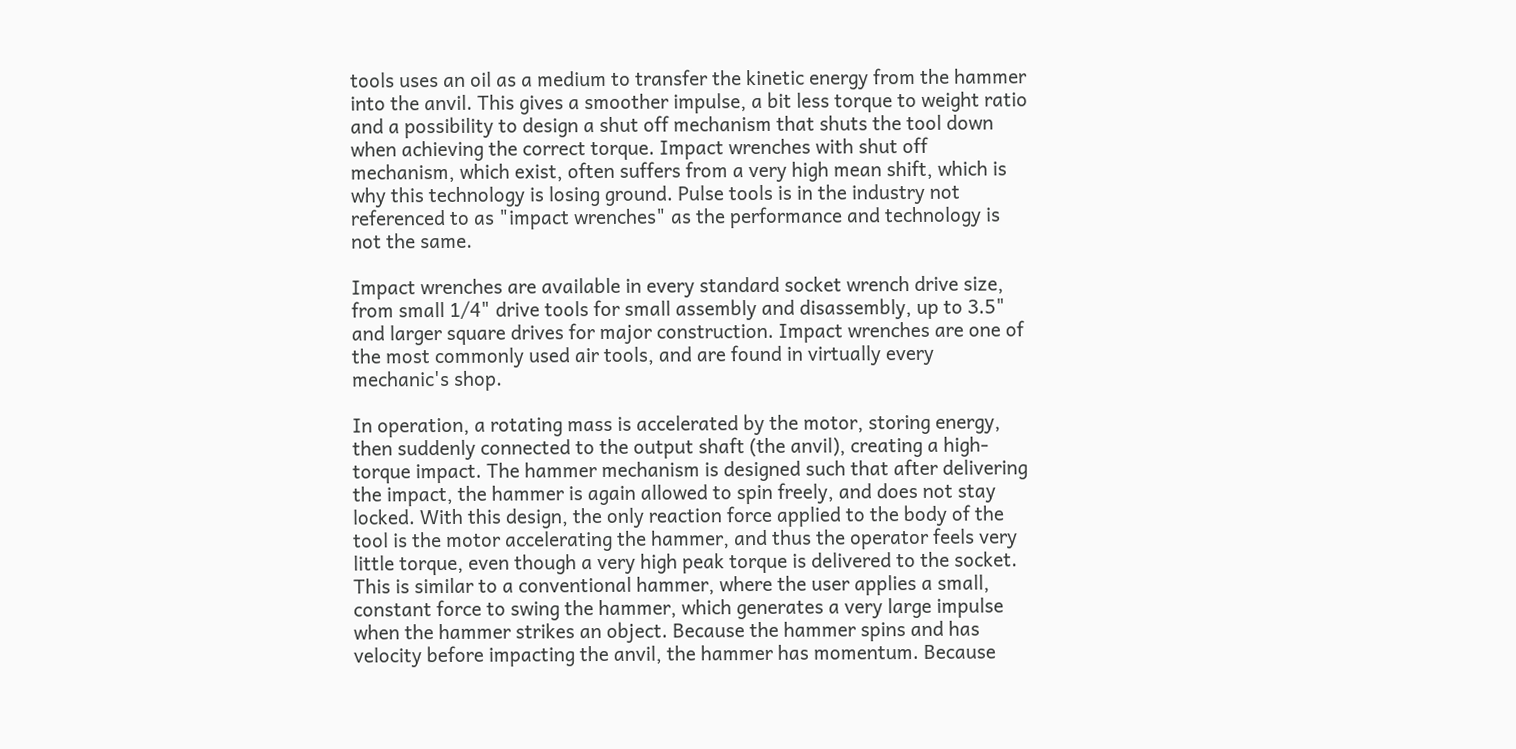tools uses an oil as a medium to transfer the kinetic energy from the hammer into the anvil. This gives a smoother impulse, a bit less torque to weight ratio and a possibility to design a shut off mechanism that shuts the tool down when achieving the correct torque. Impact wrenches with shut off mechanism, which exist, often suffers from a very high mean shift, which is why this technology is losing ground. Pulse tools is in the industry not referenced to as "impact wrenches" as the performance and technology is not the same.

Impact wrenches are available in every standard socket wrench drive size, from small 1/4" drive tools for small assembly and disassembly, up to 3.5" and larger square drives for major construction. Impact wrenches are one of the most commonly used air tools, and are found in virtually every mechanic's shop.

In operation, a rotating mass is accelerated by the motor, storing energy, then suddenly connected to the output shaft (the anvil), creating a high-torque impact. The hammer mechanism is designed such that after delivering the impact, the hammer is again allowed to spin freely, and does not stay locked. With this design, the only reaction force applied to the body of the tool is the motor accelerating the hammer, and thus the operator feels very little torque, even though a very high peak torque is delivered to the socket. This is similar to a conventional hammer, where the user applies a small, constant force to swing the hammer, which generates a very large impulse when the hammer strikes an object. Because the hammer spins and has velocity before impacting the anvil, the hammer has momentum. Because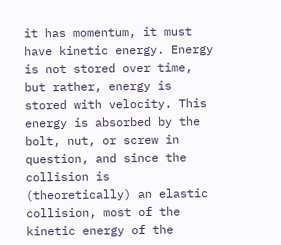it has momentum, it must have kinetic energy. Energy is not stored over time, but rather, energy is stored with velocity. This energy is absorbed by the bolt, nut, or screw in question, and since the collision is (theoretically) an elastic collision, most of the kinetic energy of the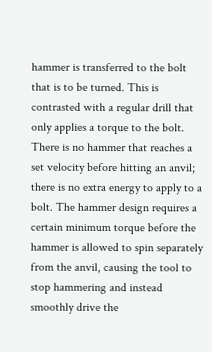hammer is transferred to the bolt that is to be turned. This is contrasted with a regular drill that only applies a torque to the bolt. There is no hammer that reaches a set velocity before hitting an anvil; there is no extra energy to apply to a bolt. The hammer design requires a certain minimum torque before the hammer is allowed to spin separately from the anvil, causing the tool to stop hammering and instead smoothly drive the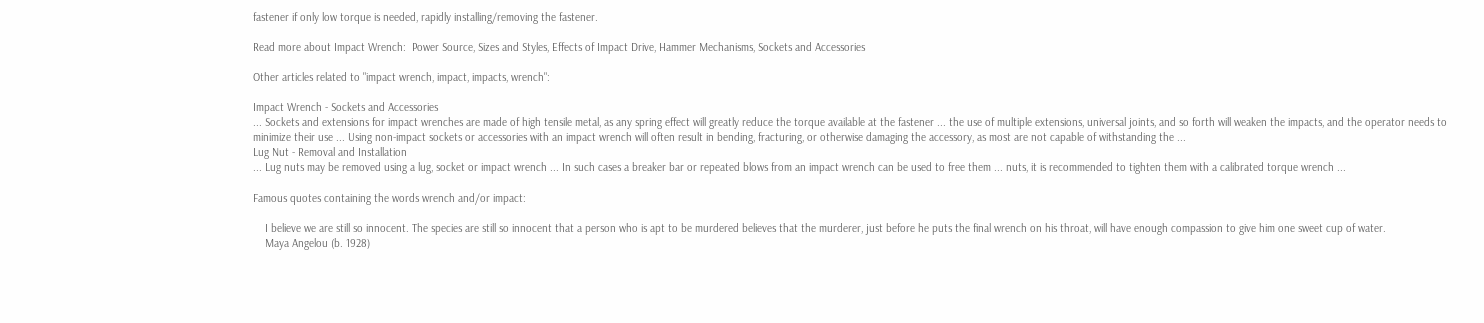fastener if only low torque is needed, rapidly installing/removing the fastener.

Read more about Impact Wrench:  Power Source, Sizes and Styles, Effects of Impact Drive, Hammer Mechanisms, Sockets and Accessories

Other articles related to "impact wrench, impact, impacts, wrench":

Impact Wrench - Sockets and Accessories
... Sockets and extensions for impact wrenches are made of high tensile metal, as any spring effect will greatly reduce the torque available at the fastener ... the use of multiple extensions, universal joints, and so forth will weaken the impacts, and the operator needs to minimize their use ... Using non-impact sockets or accessories with an impact wrench will often result in bending, fracturing, or otherwise damaging the accessory, as most are not capable of withstanding the ...
Lug Nut - Removal and Installation
... Lug nuts may be removed using a lug, socket or impact wrench ... In such cases a breaker bar or repeated blows from an impact wrench can be used to free them ... nuts, it is recommended to tighten them with a calibrated torque wrench ...

Famous quotes containing the words wrench and/or impact:

    I believe we are still so innocent. The species are still so innocent that a person who is apt to be murdered believes that the murderer, just before he puts the final wrench on his throat, will have enough compassion to give him one sweet cup of water.
    Maya Angelou (b. 1928)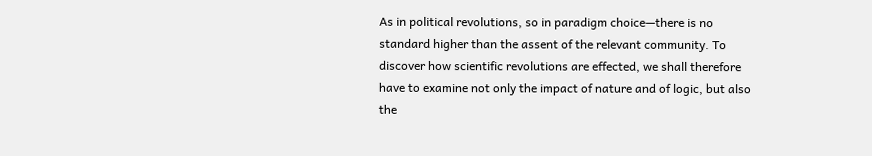As in political revolutions, so in paradigm choice—there is no standard higher than the assent of the relevant community. To discover how scientific revolutions are effected, we shall therefore have to examine not only the impact of nature and of logic, but also the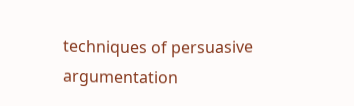techniques of persuasive argumentation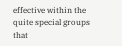effective within the quite special groups that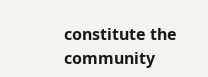constitute the community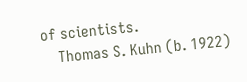of scientists.
    Thomas S. Kuhn (b. 1922)